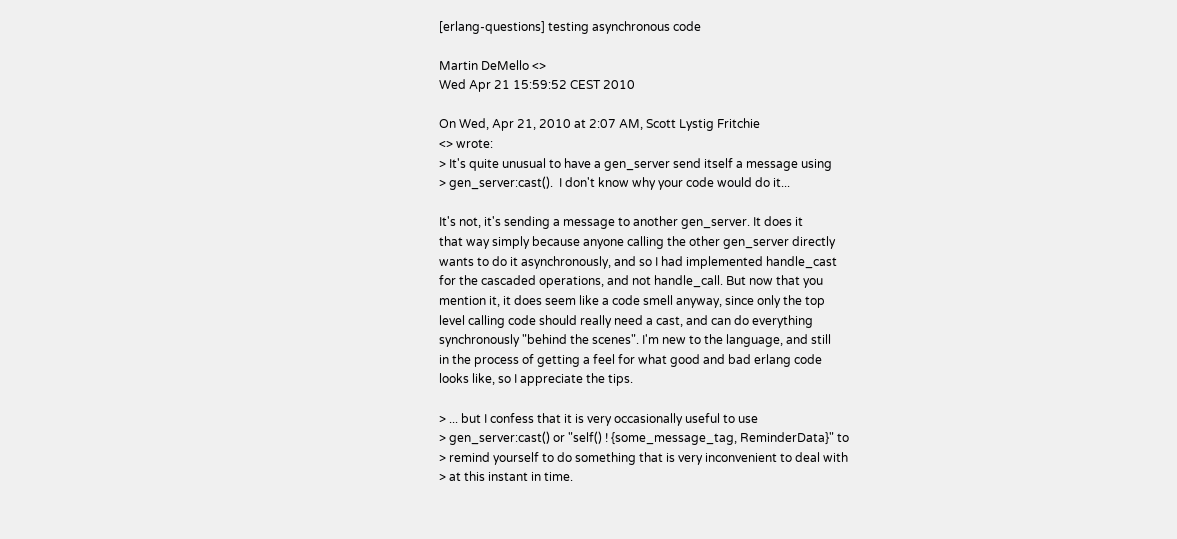[erlang-questions] testing asynchronous code

Martin DeMello <>
Wed Apr 21 15:59:52 CEST 2010

On Wed, Apr 21, 2010 at 2:07 AM, Scott Lystig Fritchie
<> wrote:
> It's quite unusual to have a gen_server send itself a message using
> gen_server:cast().  I don't know why your code would do it...

It's not, it's sending a message to another gen_server. It does it
that way simply because anyone calling the other gen_server directly
wants to do it asynchronously, and so I had implemented handle_cast
for the cascaded operations, and not handle_call. But now that you
mention it, it does seem like a code smell anyway, since only the top
level calling code should really need a cast, and can do everything
synchronously "behind the scenes". I'm new to the language, and still
in the process of getting a feel for what good and bad erlang code
looks like, so I appreciate the tips.

> ... but I confess that it is very occasionally useful to use
> gen_server:cast() or "self() ! {some_message_tag, ReminderData}" to
> remind yourself to do something that is very inconvenient to deal with
> at this instant in time.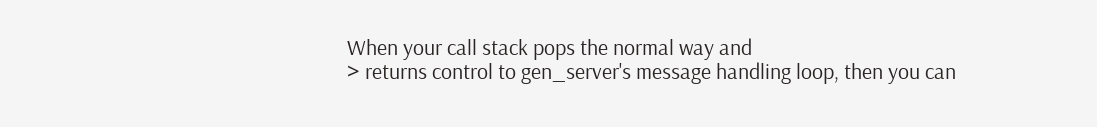When your call stack pops the normal way and
> returns control to gen_server's message handling loop, then you can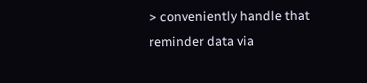> conveniently handle that reminder data via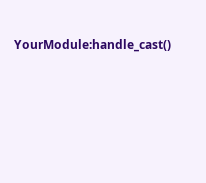YourModule:handle_cast()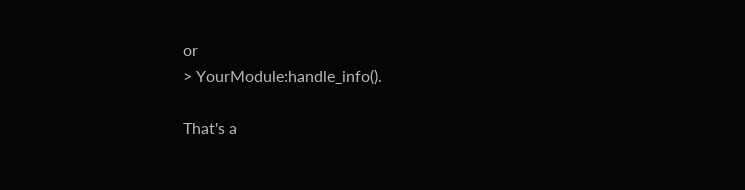or
> YourModule:handle_info().

That's a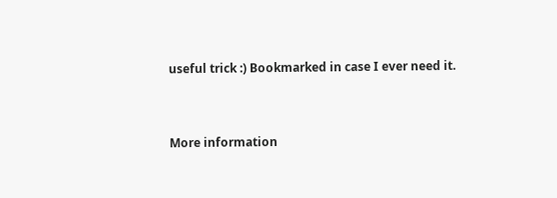useful trick :) Bookmarked in case I ever need it.


More information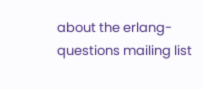about the erlang-questions mailing list